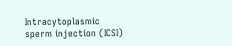Intracytoplasmic sperm injection (ICSI)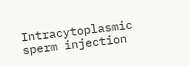Intracytoplasmic sperm injection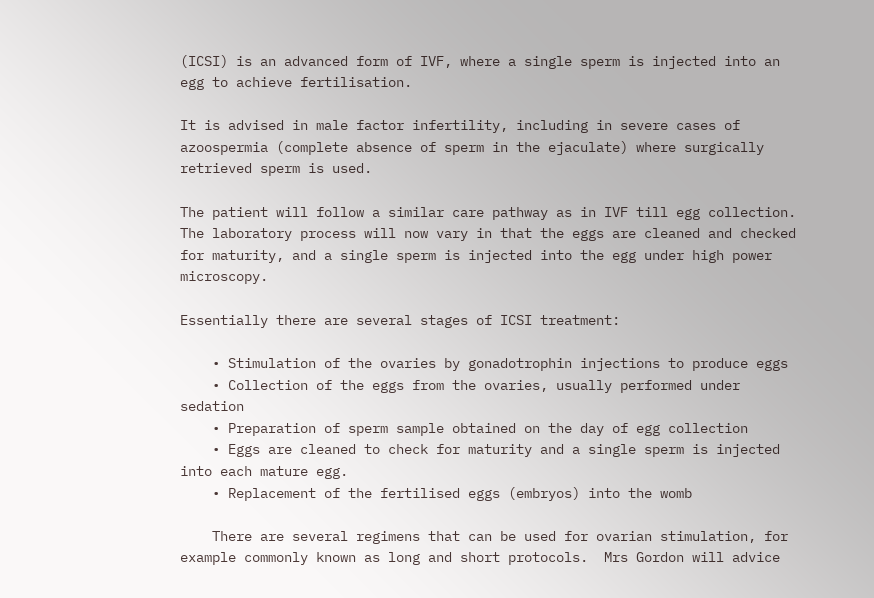(ICSI) is an advanced form of IVF, where a single sperm is injected into an egg to achieve fertilisation.

It is advised in male factor infertility, including in severe cases of azoospermia (complete absence of sperm in the ejaculate) where surgically retrieved sperm is used.

The patient will follow a similar care pathway as in IVF till egg collection. The laboratory process will now vary in that the eggs are cleaned and checked for maturity, and a single sperm is injected into the egg under high power microscopy.

Essentially there are several stages of ICSI treatment:

    • Stimulation of the ovaries by gonadotrophin injections to produce eggs
    • Collection of the eggs from the ovaries, usually performed under sedation
    • Preparation of sperm sample obtained on the day of egg collection
    • Eggs are cleaned to check for maturity and a single sperm is injected into each mature egg.
    • Replacement of the fertilised eggs (embryos) into the womb

    There are several regimens that can be used for ovarian stimulation, for example commonly known as long and short protocols.  Mrs Gordon will advice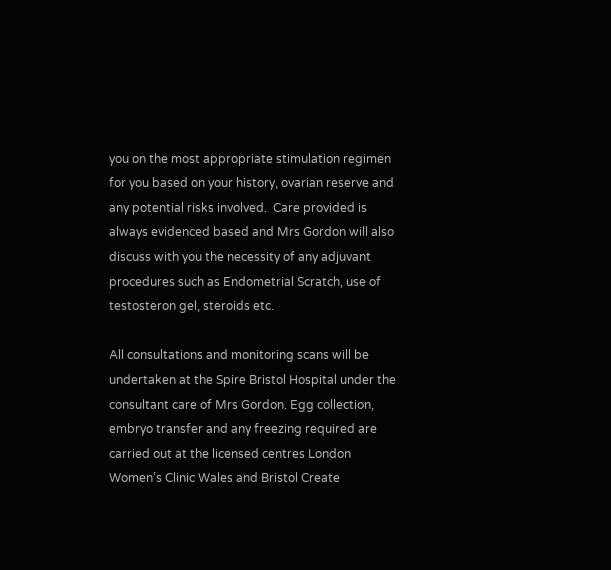you on the most appropriate stimulation regimen for you based on your history, ovarian reserve and any potential risks involved.  Care provided is always evidenced based and Mrs Gordon will also discuss with you the necessity of any adjuvant procedures such as Endometrial Scratch, use of testosteron gel, steroids etc.

All consultations and monitoring scans will be undertaken at the Spire Bristol Hospital under the consultant care of Mrs Gordon. Egg collection, embryo transfer and any freezing required are carried out at the licensed centres London Women’s Clinic Wales and Bristol Create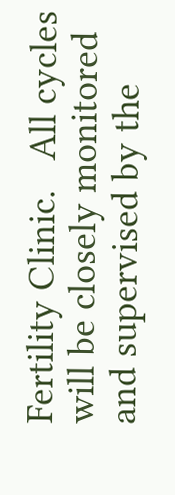Fertility Clinic.   All cycles will be closely monitored and supervised by the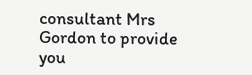consultant Mrs Gordon to provide you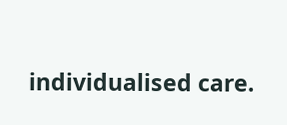individualised care.